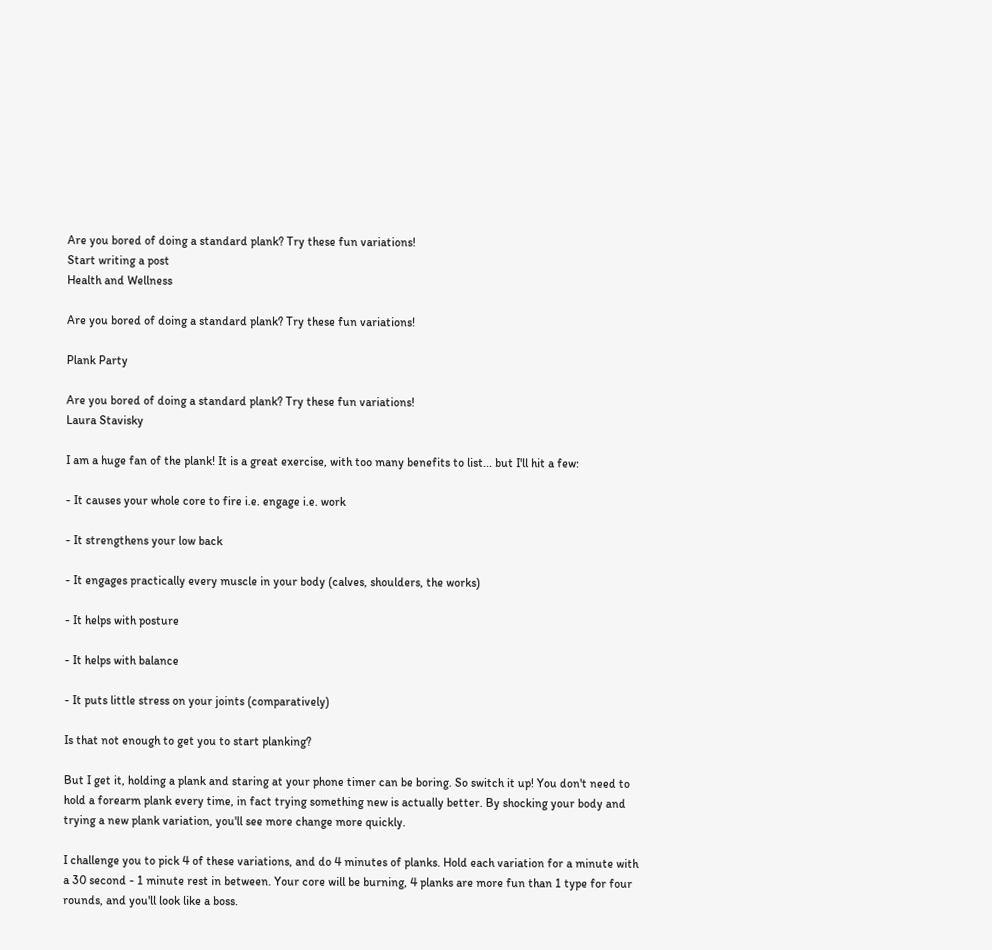Are you bored of doing a standard plank? Try these fun variations!
Start writing a post
Health and Wellness

Are you bored of doing a standard plank? Try these fun variations!

Plank Party

Are you bored of doing a standard plank? Try these fun variations!
Laura Stavisky

I am a huge fan of the plank! It is a great exercise, with too many benefits to list... but I'll hit a few:

- It causes your whole core to fire i.e. engage i.e. work

- It strengthens your low back

- It engages practically every muscle in your body (calves, shoulders, the works)

- It helps with posture

- It helps with balance

- It puts little stress on your joints (comparatively)

Is that not enough to get you to start planking?

But I get it, holding a plank and staring at your phone timer can be boring. So switch it up! You don't need to hold a forearm plank every time, in fact trying something new is actually better. By shocking your body and trying a new plank variation, you'll see more change more quickly.

I challenge you to pick 4 of these variations, and do 4 minutes of planks. Hold each variation for a minute with a 30 second - 1 minute rest in between. Your core will be burning, 4 planks are more fun than 1 type for four rounds, and you'll look like a boss.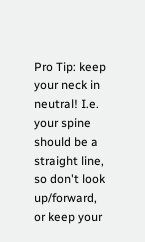Pro Tip: keep your neck in neutral! I.e. your spine should be a straight line, so don't look up/forward, or keep your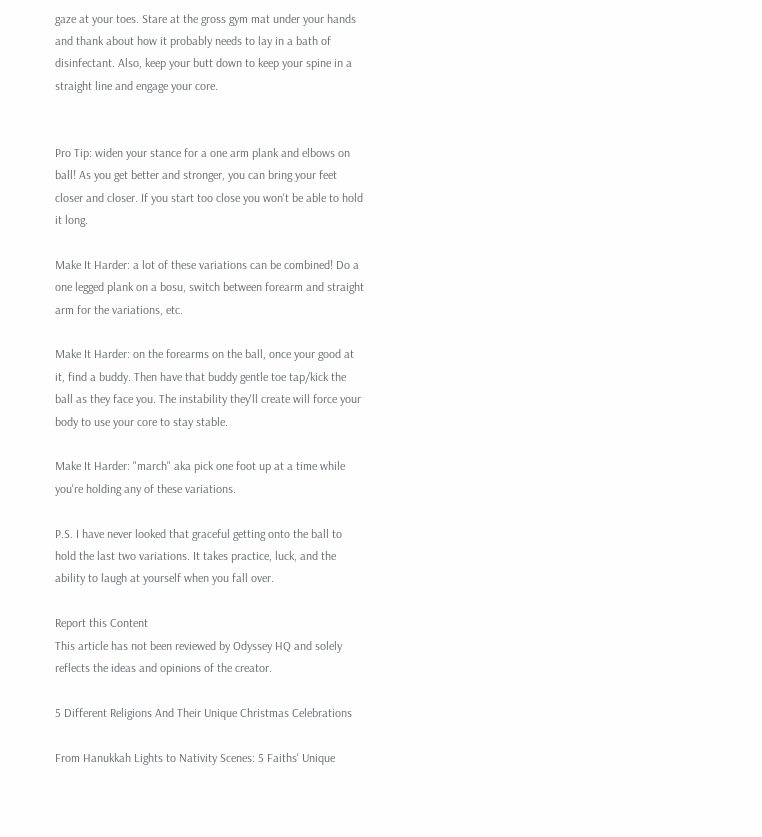gaze at your toes. Stare at the gross gym mat under your hands and thank about how it probably needs to lay in a bath of disinfectant. Also, keep your butt down to keep your spine in a straight line and engage your core.


Pro Tip: widen your stance for a one arm plank and elbows on ball! As you get better and stronger, you can bring your feet closer and closer. If you start too close you won't be able to hold it long.

Make It Harder: a lot of these variations can be combined! Do a one legged plank on a bosu, switch between forearm and straight arm for the variations, etc.

Make It Harder: on the forearms on the ball, once your good at it, find a buddy. Then have that buddy gentle toe tap/kick the ball as they face you. The instability they'll create will force your body to use your core to stay stable.

Make It Harder: "march" aka pick one foot up at a time while you're holding any of these variations.

P.S. I have never looked that graceful getting onto the ball to hold the last two variations. It takes practice, luck, and the ability to laugh at yourself when you fall over.

Report this Content
This article has not been reviewed by Odyssey HQ and solely reflects the ideas and opinions of the creator.

5 Different Religions And Their Unique Christmas Celebrations

From Hanukkah Lights to Nativity Scenes: 5 Faiths' Unique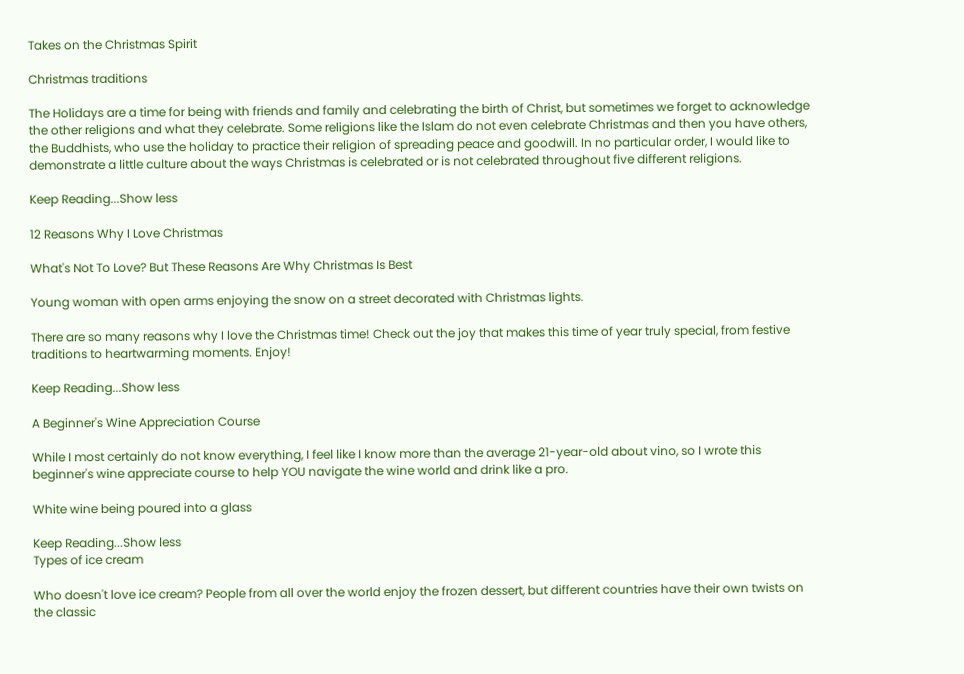Takes on the Christmas Spirit

Christmas traditions

The Holidays are a time for being with friends and family and celebrating the birth of Christ, but sometimes we forget to acknowledge the other religions and what they celebrate. Some religions like the Islam do not even celebrate Christmas and then you have others, the Buddhists, who use the holiday to practice their religion of spreading peace and goodwill. In no particular order, I would like to demonstrate a little culture about the ways Christmas is celebrated or is not celebrated throughout five different religions.

Keep Reading...Show less

12 Reasons Why I Love Christmas

What's Not To Love? But These Reasons Are Why Christmas Is Best

Young woman with open arms enjoying the snow on a street decorated with Christmas lights.

There are so many reasons why I love the Christmas time! Check out the joy that makes this time of year truly special, from festive traditions to heartwarming moments. Enjoy!

Keep Reading...Show less

A Beginner's Wine Appreciation Course

While I most certainly do not know everything, I feel like I know more than the average 21-year-old about vino, so I wrote this beginner's wine appreciate course to help YOU navigate the wine world and drink like a pro.

White wine being poured into a glass

Keep Reading...Show less
Types of ice cream

Who doesn't love ice cream? People from all over the world enjoy the frozen dessert, but different countries have their own twists on the classic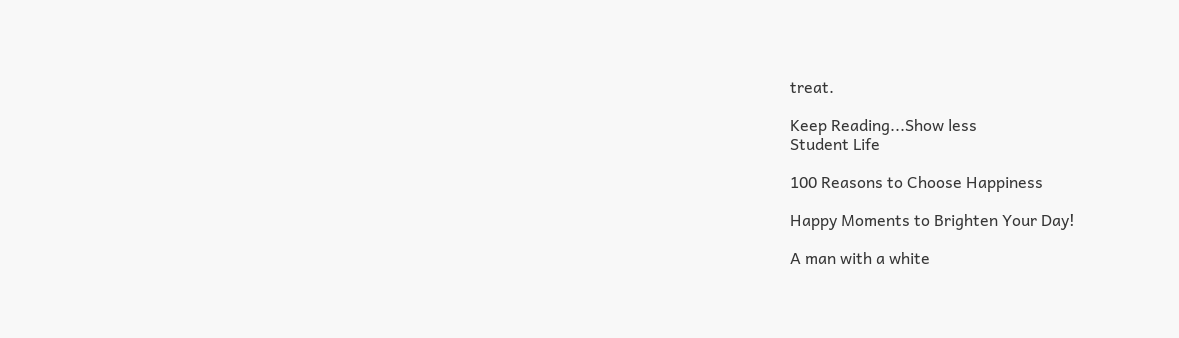treat.

Keep Reading...Show less
Student Life

100 Reasons to Choose Happiness

Happy Moments to Brighten Your Day!

A man with a white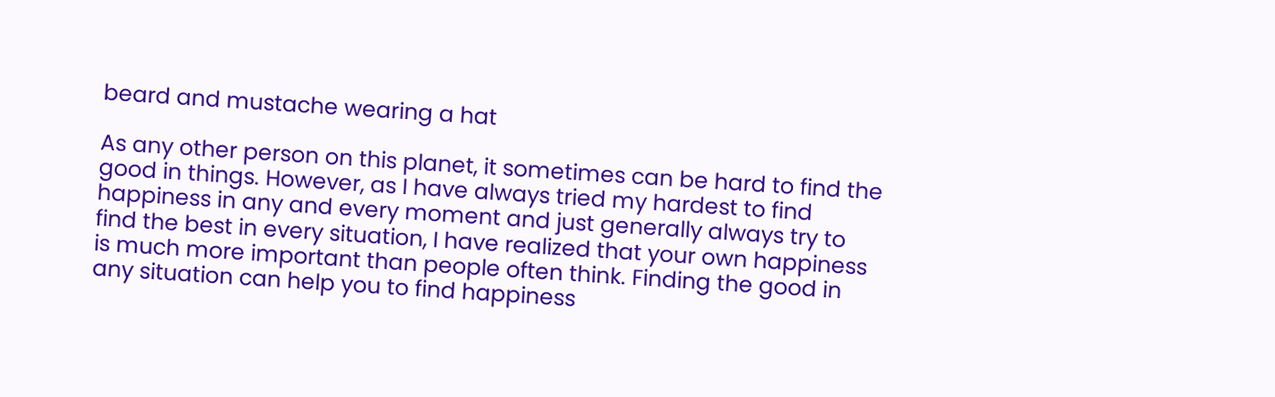beard and mustache wearing a hat

As any other person on this planet, it sometimes can be hard to find the good in things. However, as I have always tried my hardest to find happiness in any and every moment and just generally always try to find the best in every situation, I have realized that your own happiness is much more important than people often think. Finding the good in any situation can help you to find happiness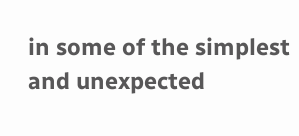in some of the simplest and unexpected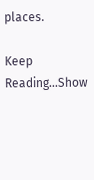places.

Keep Reading...Show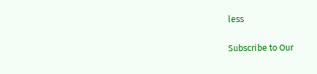less

Subscribe to Our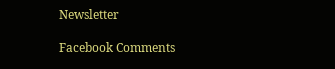Newsletter

Facebook Comments